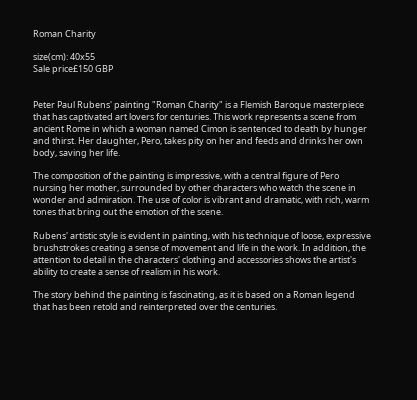Roman Charity

size(cm): 40x55
Sale price£150 GBP


Peter Paul Rubens' painting "Roman Charity" is a Flemish Baroque masterpiece that has captivated art lovers for centuries. This work represents a scene from ancient Rome in which a woman named Cimon is sentenced to death by hunger and thirst. Her daughter, Pero, takes pity on her and feeds and drinks her own body, saving her life.

The composition of the painting is impressive, with a central figure of Pero nursing her mother, surrounded by other characters who watch the scene in wonder and admiration. The use of color is vibrant and dramatic, with rich, warm tones that bring out the emotion of the scene.

Rubens' artistic style is evident in painting, with his technique of loose, expressive brushstrokes creating a sense of movement and life in the work. In addition, the attention to detail in the characters' clothing and accessories shows the artist's ability to create a sense of realism in his work.

The story behind the painting is fascinating, as it is based on a Roman legend that has been retold and reinterpreted over the centuries.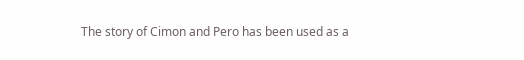The story of Cimon and Pero has been used as a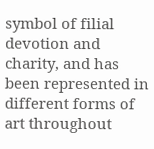symbol of filial devotion and charity, and has been represented in different forms of art throughout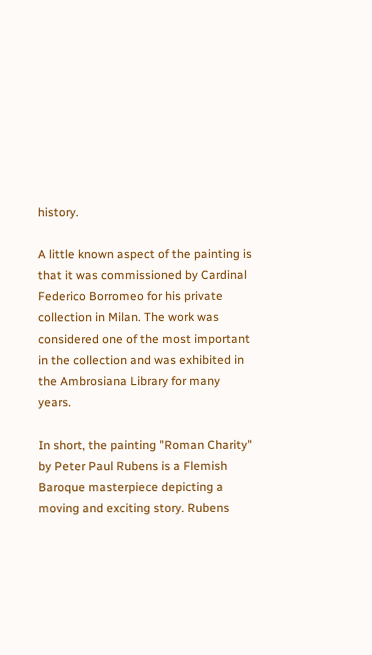history.

A little known aspect of the painting is that it was commissioned by Cardinal Federico Borromeo for his private collection in Milan. The work was considered one of the most important in the collection and was exhibited in the Ambrosiana Library for many years.

In short, the painting "Roman Charity" by Peter Paul Rubens is a Flemish Baroque masterpiece depicting a moving and exciting story. Rubens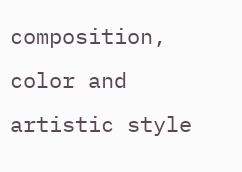composition, color and artistic style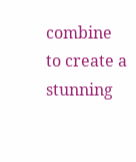combine to create a stunning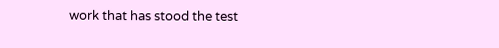work that has stood the test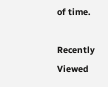of time.

Recently Viewed